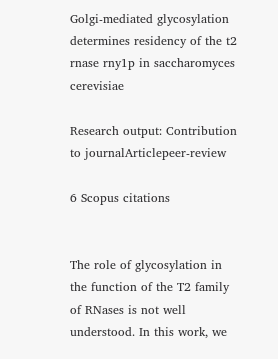Golgi-mediated glycosylation determines residency of the t2 rnase rny1p in saccharomyces cerevisiae

Research output: Contribution to journalArticlepeer-review

6 Scopus citations


The role of glycosylation in the function of the T2 family of RNases is not well understood. In this work, we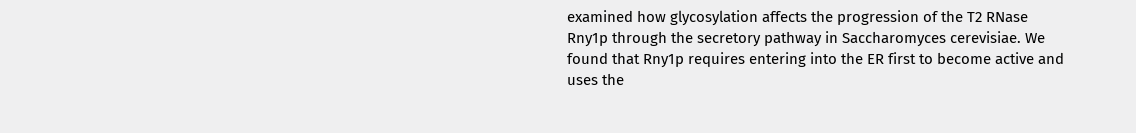examined how glycosylation affects the progression of the T2 RNase Rny1p through the secretory pathway in Saccharomyces cerevisiae. We found that Rny1p requires entering into the ER first to become active and uses the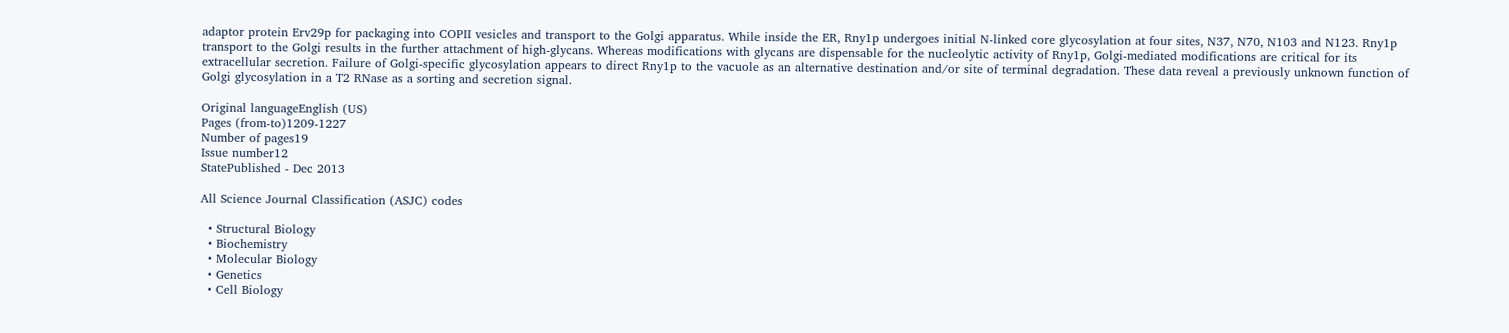adaptor protein Erv29p for packaging into COPII vesicles and transport to the Golgi apparatus. While inside the ER, Rny1p undergoes initial N-linked core glycosylation at four sites, N37, N70, N103 and N123. Rny1p transport to the Golgi results in the further attachment of high-glycans. Whereas modifications with glycans are dispensable for the nucleolytic activity of Rny1p, Golgi-mediated modifications are critical for its extracellular secretion. Failure of Golgi-specific glycosylation appears to direct Rny1p to the vacuole as an alternative destination and/or site of terminal degradation. These data reveal a previously unknown function of Golgi glycosylation in a T2 RNase as a sorting and secretion signal.

Original languageEnglish (US)
Pages (from-to)1209-1227
Number of pages19
Issue number12
StatePublished - Dec 2013

All Science Journal Classification (ASJC) codes

  • Structural Biology
  • Biochemistry
  • Molecular Biology
  • Genetics
  • Cell Biology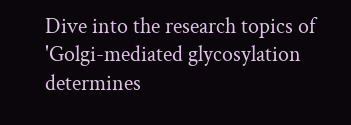Dive into the research topics of 'Golgi-mediated glycosylation determines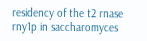residency of the t2 rnase rny1p in saccharomyces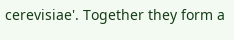cerevisiae'. Together they form a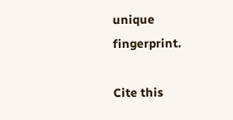unique fingerprint.

Cite this